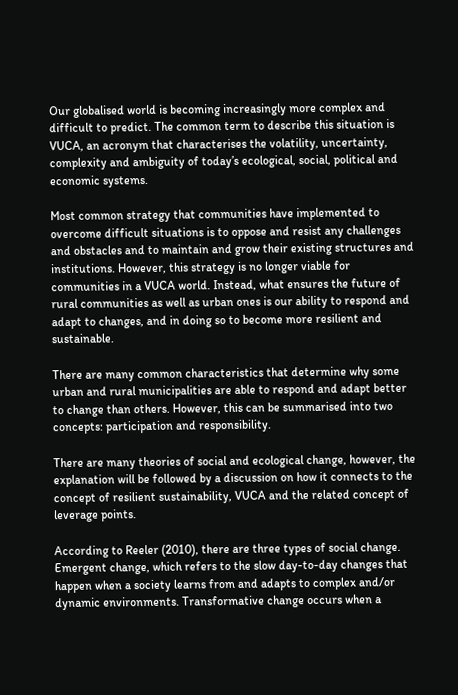Our globalised world is becoming increasingly more complex and difficult to predict. The common term to describe this situation is VUCA, an acronym that characterises the volatility, uncertainty, complexity and ambiguity of today’s ecological, social, political and economic systems.

Most common strategy that communities have implemented to overcome difficult situations is to oppose and resist any challenges and obstacles and to maintain and grow their existing structures and institutions. However, this strategy is no longer viable for communities in a VUCA world. Instead, what ensures the future of rural communities as well as urban ones is our ability to respond and adapt to changes, and in doing so to become more resilient and sustainable.

There are many common characteristics that determine why some urban and rural municipalities are able to respond and adapt better to change than others. However, this can be summarised into two concepts: participation and responsibility.

There are many theories of social and ecological change, however, the explanation will be followed by a discussion on how it connects to the concept of resilient sustainability, VUCA and the related concept of leverage points.

According to Reeler (2010), there are three types of social change. Emergent change, which refers to the slow day-to-day changes that happen when a society learns from and adapts to complex and/or dynamic environments. Transformative change occurs when a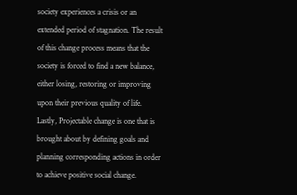society experiences a crisis or an extended period of stagnation. The result of this change process means that the society is forced to find a new balance, either losing, restoring or improving upon their previous quality of life. Lastly, Projectable change is one that is brought about by defining goals and planning corresponding actions in order to achieve positive social change.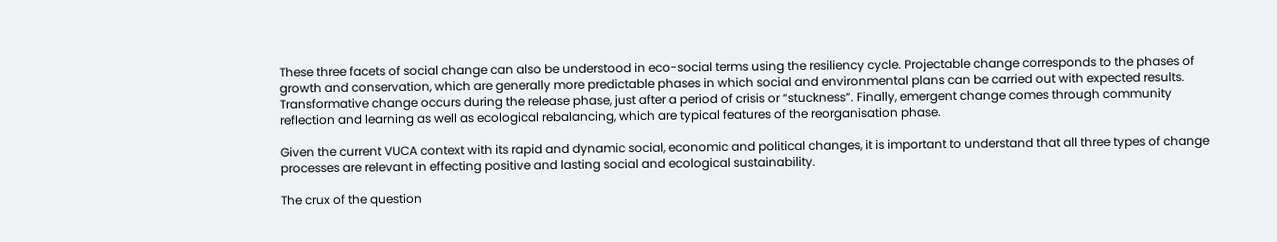These three facets of social change can also be understood in eco-social terms using the resiliency cycle. Projectable change corresponds to the phases of growth and conservation, which are generally more predictable phases in which social and environmental plans can be carried out with expected results. Transformative change occurs during the release phase, just after a period of crisis or “stuckness”. Finally, emergent change comes through community reflection and learning as well as ecological rebalancing, which are typical features of the reorganisation phase.

Given the current VUCA context with its rapid and dynamic social, economic and political changes, it is important to understand that all three types of change processes are relevant in effecting positive and lasting social and ecological sustainability.

The crux of the question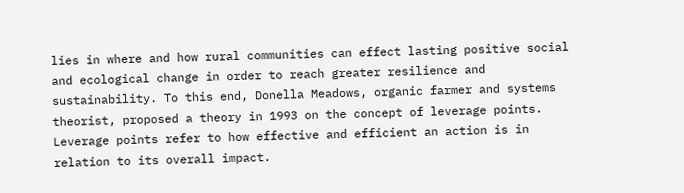lies in where and how rural communities can effect lasting positive social and ecological change in order to reach greater resilience and sustainability. To this end, Donella Meadows, organic farmer and systems theorist, proposed a theory in 1993 on the concept of leverage points. Leverage points refer to how effective and efficient an action is in relation to its overall impact.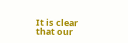It is clear that our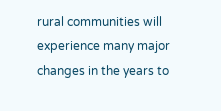rural communities will experience many major changes in the years to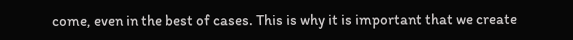come, even in the best of cases. This is why it is important that we create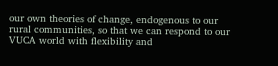our own theories of change, endogenous to our rural communities, so that we can respond to our VUCA world with flexibility and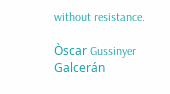without resistance.

Òscar Gussinyer Galcerán